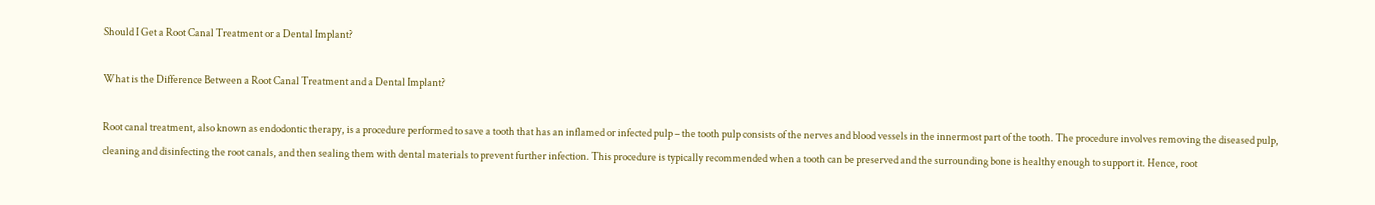Should I Get a Root Canal Treatment or a Dental Implant?

What is the Difference Between a Root Canal Treatment and a Dental Implant?

Root canal treatment, also known as endodontic therapy, is a procedure performed to save a tooth that has an inflamed or infected pulp – the tooth pulp consists of the nerves and blood vessels in the innermost part of the tooth. The procedure involves removing the diseased pulp, cleaning and disinfecting the root canals, and then sealing them with dental materials to prevent further infection. This procedure is typically recommended when a tooth can be preserved and the surrounding bone is healthy enough to support it. Hence, root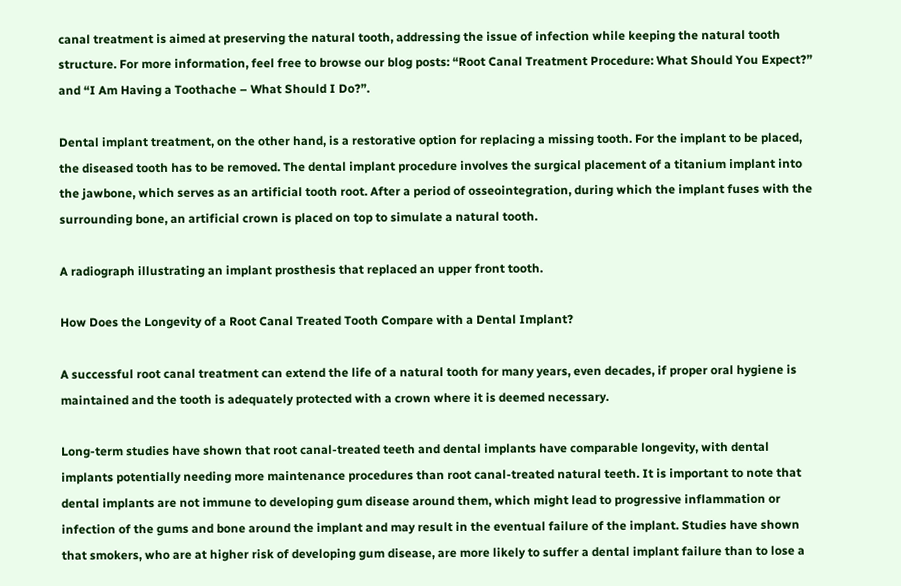canal treatment is aimed at preserving the natural tooth, addressing the issue of infection while keeping the natural tooth structure. For more information, feel free to browse our blog posts: “Root Canal Treatment Procedure: What Should You Expect?” and “I Am Having a Toothache – What Should I Do?”.

Dental implant treatment, on the other hand, is a restorative option for replacing a missing tooth. For the implant to be placed, the diseased tooth has to be removed. The dental implant procedure involves the surgical placement of a titanium implant into the jawbone, which serves as an artificial tooth root. After a period of osseointegration, during which the implant fuses with the surrounding bone, an artificial crown is placed on top to simulate a natural tooth.

A radiograph illustrating an implant prosthesis that replaced an upper front tooth.

How Does the Longevity of a Root Canal Treated Tooth Compare with a Dental Implant?

A successful root canal treatment can extend the life of a natural tooth for many years, even decades, if proper oral hygiene is maintained and the tooth is adequately protected with a crown where it is deemed necessary.

Long-term studies have shown that root canal-treated teeth and dental implants have comparable longevity, with dental implants potentially needing more maintenance procedures than root canal-treated natural teeth. It is important to note that dental implants are not immune to developing gum disease around them, which might lead to progressive inflammation or infection of the gums and bone around the implant and may result in the eventual failure of the implant. Studies have shown that smokers, who are at higher risk of developing gum disease, are more likely to suffer a dental implant failure than to lose a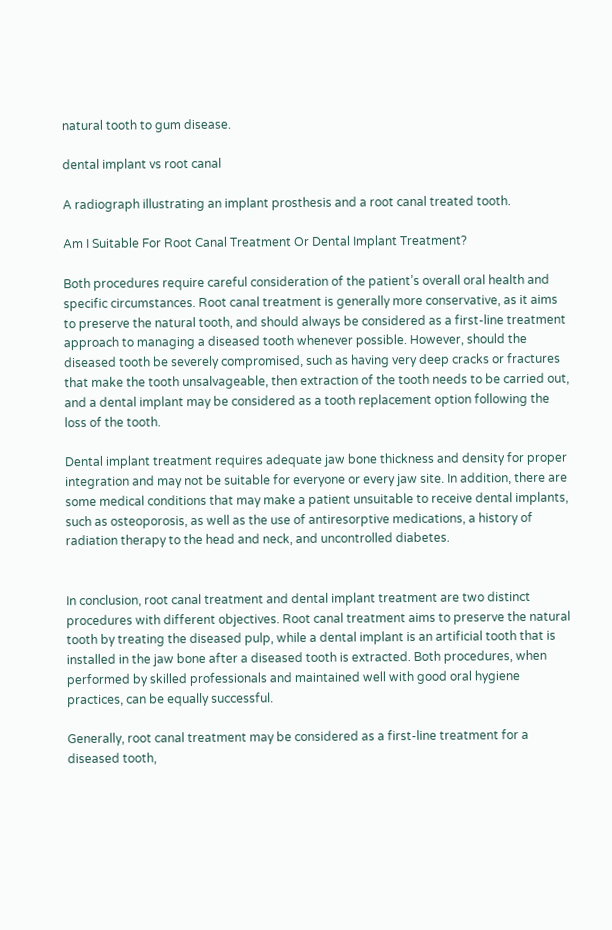natural tooth to gum disease.

dental implant vs root canal

A radiograph illustrating an implant prosthesis and a root canal treated tooth.

Am I Suitable For Root Canal Treatment Or Dental Implant Treatment?

Both procedures require careful consideration of the patient’s overall oral health and specific circumstances. Root canal treatment is generally more conservative, as it aims to preserve the natural tooth, and should always be considered as a first-line treatment approach to managing a diseased tooth whenever possible. However, should the diseased tooth be severely compromised, such as having very deep cracks or fractures that make the tooth unsalvageable, then extraction of the tooth needs to be carried out, and a dental implant may be considered as a tooth replacement option following the loss of the tooth.

Dental implant treatment requires adequate jaw bone thickness and density for proper integration and may not be suitable for everyone or every jaw site. In addition, there are some medical conditions that may make a patient unsuitable to receive dental implants, such as osteoporosis, as well as the use of antiresorptive medications, a history of radiation therapy to the head and neck, and uncontrolled diabetes.


In conclusion, root canal treatment and dental implant treatment are two distinct procedures with different objectives. Root canal treatment aims to preserve the natural tooth by treating the diseased pulp, while a dental implant is an artificial tooth that is installed in the jaw bone after a diseased tooth is extracted. Both procedures, when performed by skilled professionals and maintained well with good oral hygiene practices, can be equally successful.

Generally, root canal treatment may be considered as a first-line treatment for a diseased tooth,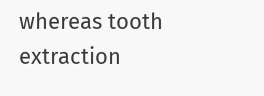whereas tooth extraction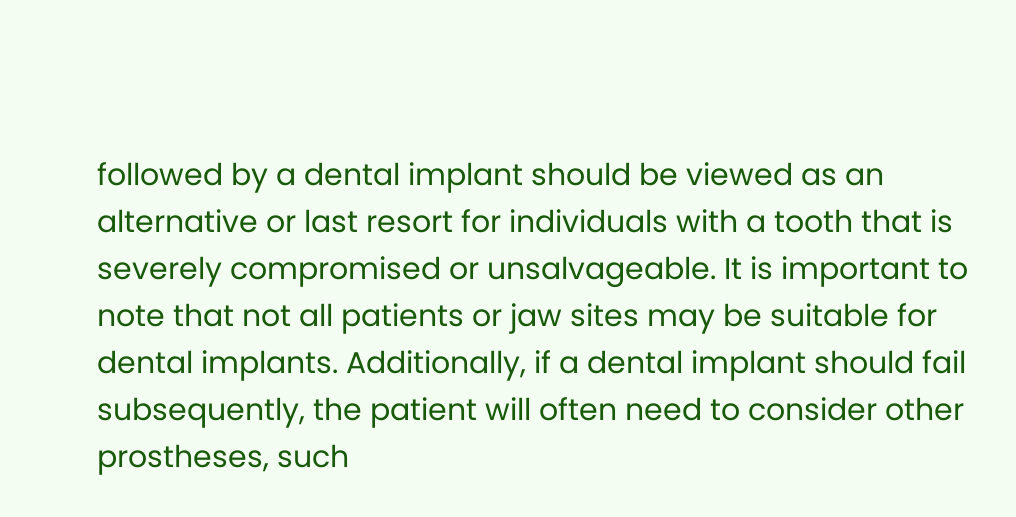followed by a dental implant should be viewed as an alternative or last resort for individuals with a tooth that is severely compromised or unsalvageable. It is important to note that not all patients or jaw sites may be suitable for dental implants. Additionally, if a dental implant should fail subsequently, the patient will often need to consider other prostheses, such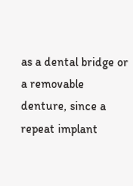as a dental bridge or a removable denture, since a repeat implant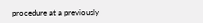procedure at a previously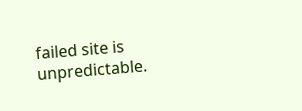failed site is unpredictable.